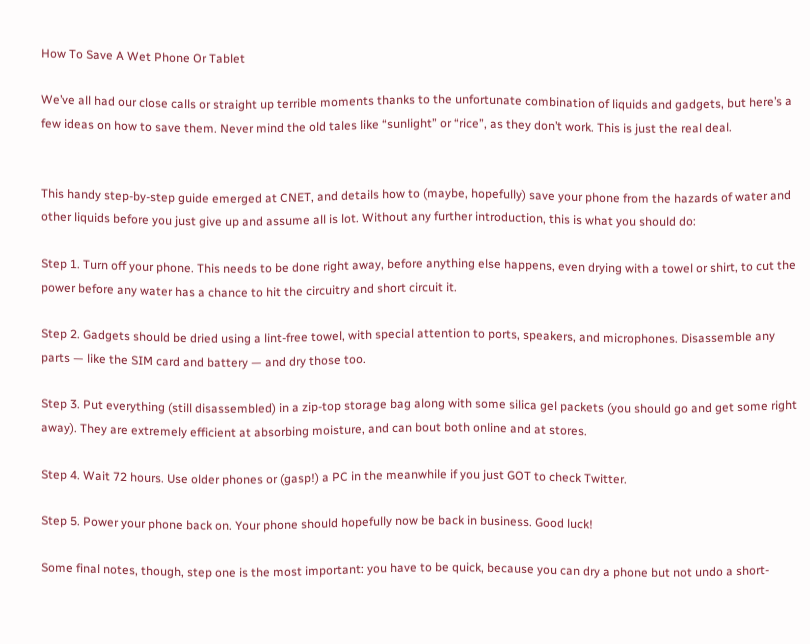How To Save A Wet Phone Or Tablet

We’ve all had our close calls or straight up terrible moments thanks to the unfortunate combination of liquids and gadgets, but here’s a few ideas on how to save them. Never mind the old tales like “sunlight” or “rice”, as they don’t work. This is just the real deal.


This handy step-by-step guide emerged at CNET, and details how to (maybe, hopefully) save your phone from the hazards of water and other liquids before you just give up and assume all is lot. Without any further introduction, this is what you should do:

Step 1. Turn off your phone. This needs to be done right away, before anything else happens, even drying with a towel or shirt, to cut the power before any water has a chance to hit the circuitry and short circuit it.

Step 2. Gadgets should be dried using a lint-free towel, with special attention to ports, speakers, and microphones. Disassemble any parts — like the SIM card and battery — and dry those too.

Step 3. Put everything (still disassembled) in a zip-top storage bag along with some silica gel packets (you should go and get some right away). They are extremely efficient at absorbing moisture, and can bout both online and at stores.

Step 4. Wait 72 hours. Use older phones or (gasp!) a PC in the meanwhile if you just GOT to check Twitter.

Step 5. Power your phone back on. Your phone should hopefully now be back in business. Good luck!

Some final notes, though, step one is the most important: you have to be quick, because you can dry a phone but not undo a short-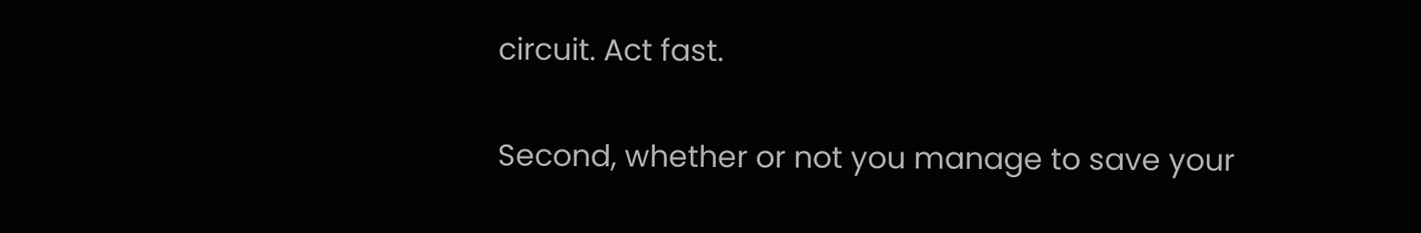circuit. Act fast.

Second, whether or not you manage to save your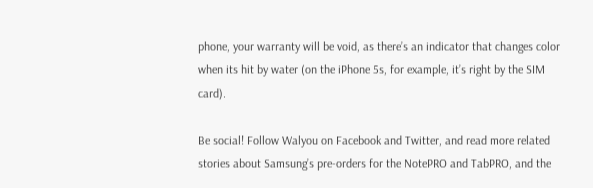phone, your warranty will be void, as there’s an indicator that changes color when its hit by water (on the iPhone 5s, for example, it’s right by the SIM card).

Be social! Follow Walyou on Facebook and Twitter, and read more related stories about Samsung’s pre-orders for the NotePRO and TabPRO, and the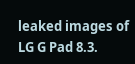leaked images of LG G Pad 8.3.